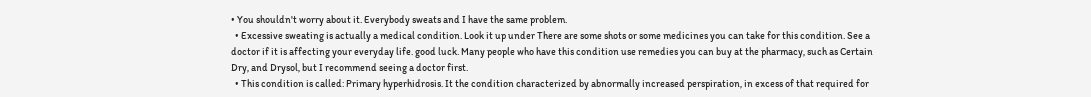• You shouldn't worry about it. Everybody sweats and I have the same problem.
  • Excessive sweating is actually a medical condition. Look it up under There are some shots or some medicines you can take for this condition. See a doctor if it is affecting your everyday life. good luck. Many people who have this condition use remedies you can buy at the pharmacy, such as Certain Dry, and Drysol, but I recommend seeing a doctor first.
  • This condition is called: Primary hyperhidrosis. It the condition characterized by abnormally increased perspiration, in excess of that required for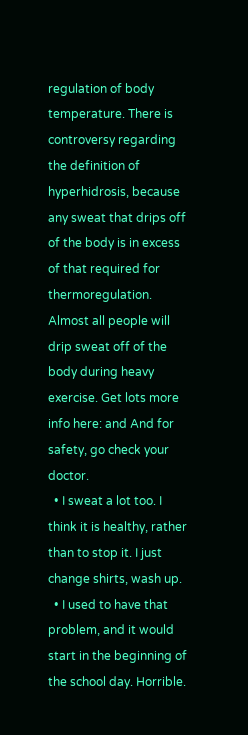regulation of body temperature. There is controversy regarding the definition of hyperhidrosis, because any sweat that drips off of the body is in excess of that required for thermoregulation. Almost all people will drip sweat off of the body during heavy exercise. Get lots more info here: and And for safety, go check your doctor.
  • I sweat a lot too. I think it is healthy, rather than to stop it. I just change shirts, wash up.
  • I used to have that problem, and it would start in the beginning of the school day. Horrible.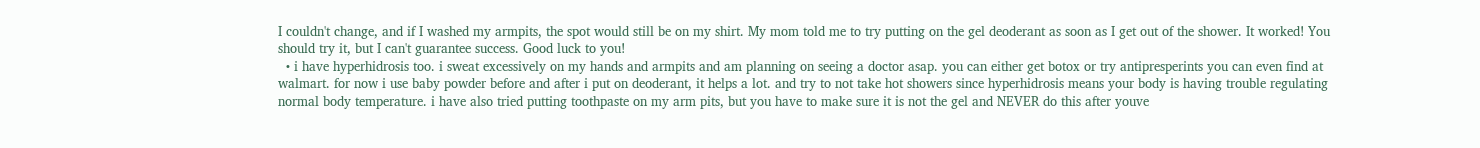I couldn't change, and if I washed my armpits, the spot would still be on my shirt. My mom told me to try putting on the gel deoderant as soon as I get out of the shower. It worked! You should try it, but I can't guarantee success. Good luck to you!
  • i have hyperhidrosis too. i sweat excessively on my hands and armpits and am planning on seeing a doctor asap. you can either get botox or try antipresperints you can even find at walmart. for now i use baby powder before and after i put on deoderant, it helps a lot. and try to not take hot showers since hyperhidrosis means your body is having trouble regulating normal body temperature. i have also tried putting toothpaste on my arm pits, but you have to make sure it is not the gel and NEVER do this after youve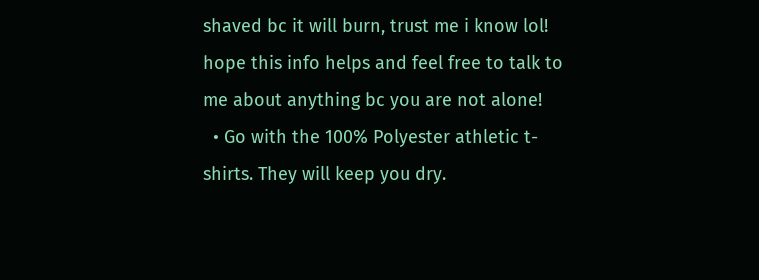shaved bc it will burn, trust me i know lol! hope this info helps and feel free to talk to me about anything bc you are not alone!
  • Go with the 100% Polyester athletic t-shirts. They will keep you dry.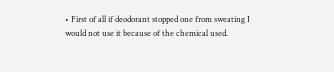• First of all if deodorant stopped one from sweating I would not use it because of the chemical used.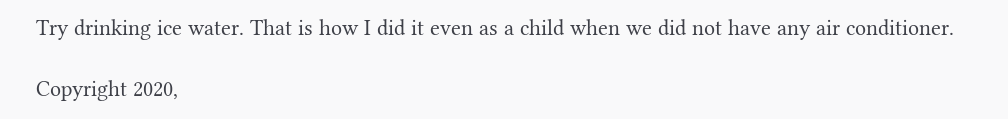Try drinking ice water. That is how I did it even as a child when we did not have any air conditioner.

Copyright 2020,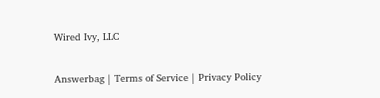Wired Ivy, LLC

Answerbag | Terms of Service | Privacy Policy